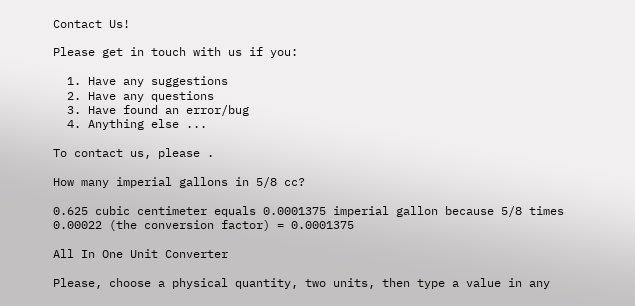Contact Us!

Please get in touch with us if you:

  1. Have any suggestions
  2. Have any questions
  3. Have found an error/bug
  4. Anything else ...

To contact us, please .

How many imperial gallons in 5/8 cc?

0.625 cubic centimeter equals 0.0001375 imperial gallon because 5/8 times 0.00022 (the conversion factor) = 0.0001375

All In One Unit Converter

Please, choose a physical quantity, two units, then type a value in any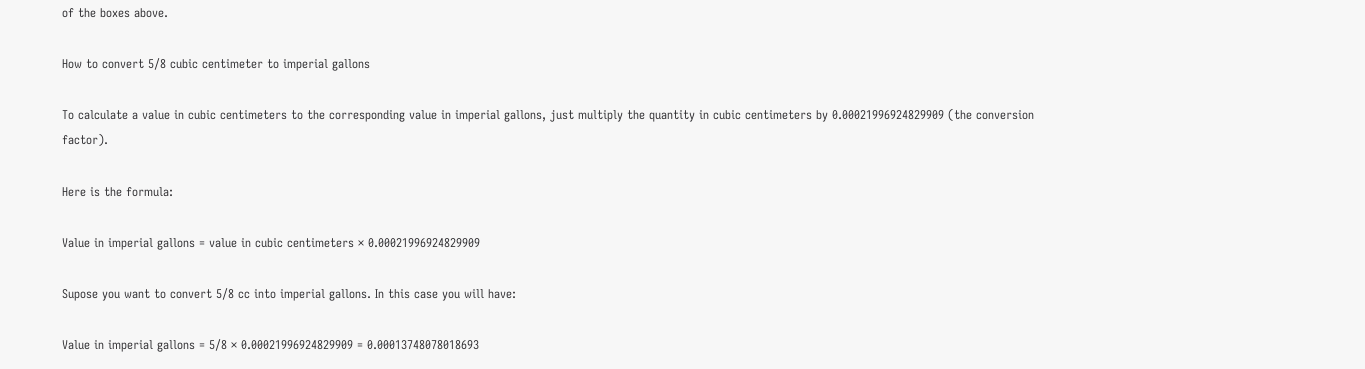of the boxes above.

How to convert 5/8 cubic centimeter to imperial gallons

To calculate a value in cubic centimeters to the corresponding value in imperial gallons, just multiply the quantity in cubic centimeters by 0.00021996924829909 (the conversion factor).

Here is the formula:

Value in imperial gallons = value in cubic centimeters × 0.00021996924829909

Supose you want to convert 5/8 cc into imperial gallons. In this case you will have:

Value in imperial gallons = 5/8 × 0.00021996924829909 = 0.00013748078018693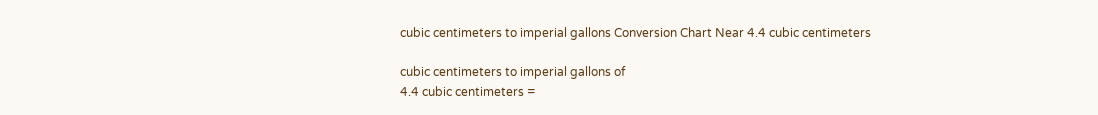cubic centimeters to imperial gallons Conversion Chart Near 4.4 cubic centimeters

cubic centimeters to imperial gallons of
4.4 cubic centimeters =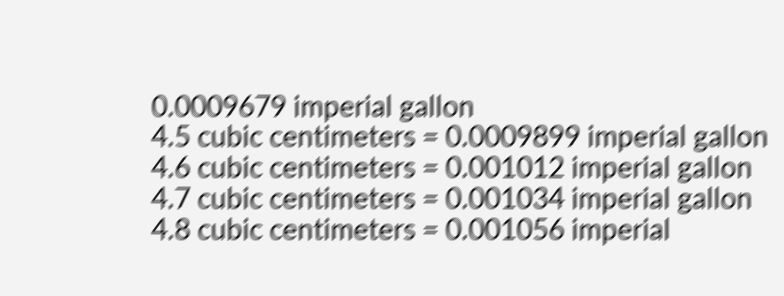0.0009679 imperial gallon
4.5 cubic centimeters = 0.0009899 imperial gallon
4.6 cubic centimeters = 0.001012 imperial gallon
4.7 cubic centimeters = 0.001034 imperial gallon
4.8 cubic centimeters = 0.001056 imperial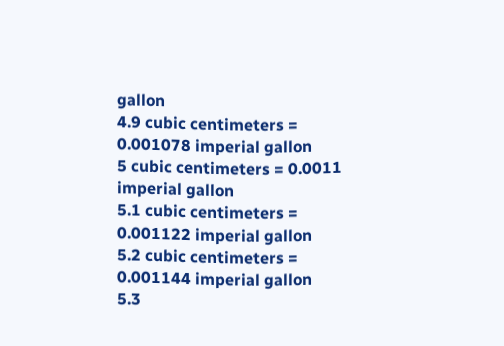gallon
4.9 cubic centimeters = 0.001078 imperial gallon
5 cubic centimeters = 0.0011 imperial gallon
5.1 cubic centimeters = 0.001122 imperial gallon
5.2 cubic centimeters = 0.001144 imperial gallon
5.3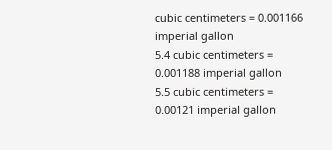cubic centimeters = 0.001166 imperial gallon
5.4 cubic centimeters = 0.001188 imperial gallon
5.5 cubic centimeters = 0.00121 imperial gallon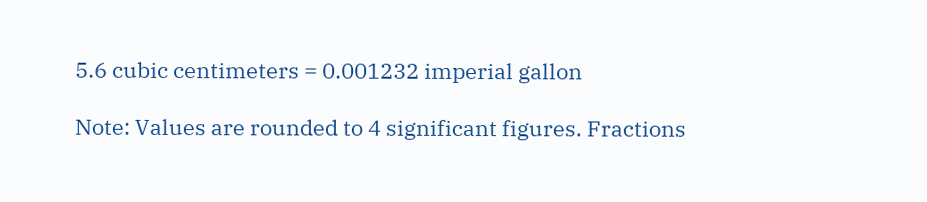5.6 cubic centimeters = 0.001232 imperial gallon

Note: Values are rounded to 4 significant figures. Fractions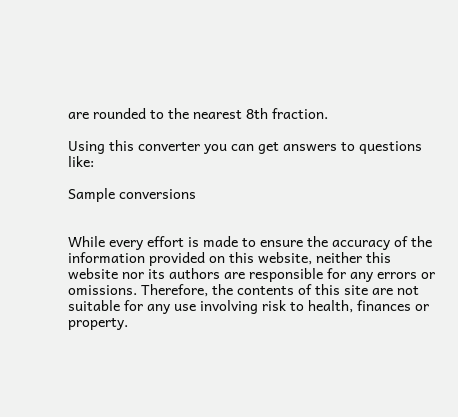are rounded to the nearest 8th fraction.

Using this converter you can get answers to questions like:

Sample conversions


While every effort is made to ensure the accuracy of the information provided on this website, neither this website nor its authors are responsible for any errors or omissions. Therefore, the contents of this site are not suitable for any use involving risk to health, finances or property.